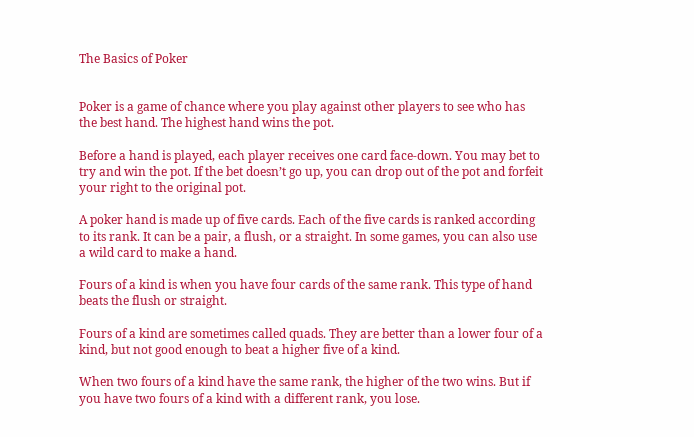The Basics of Poker


Poker is a game of chance where you play against other players to see who has the best hand. The highest hand wins the pot.

Before a hand is played, each player receives one card face-down. You may bet to try and win the pot. If the bet doesn’t go up, you can drop out of the pot and forfeit your right to the original pot.

A poker hand is made up of five cards. Each of the five cards is ranked according to its rank. It can be a pair, a flush, or a straight. In some games, you can also use a wild card to make a hand.

Fours of a kind is when you have four cards of the same rank. This type of hand beats the flush or straight.

Fours of a kind are sometimes called quads. They are better than a lower four of a kind, but not good enough to beat a higher five of a kind.

When two fours of a kind have the same rank, the higher of the two wins. But if you have two fours of a kind with a different rank, you lose.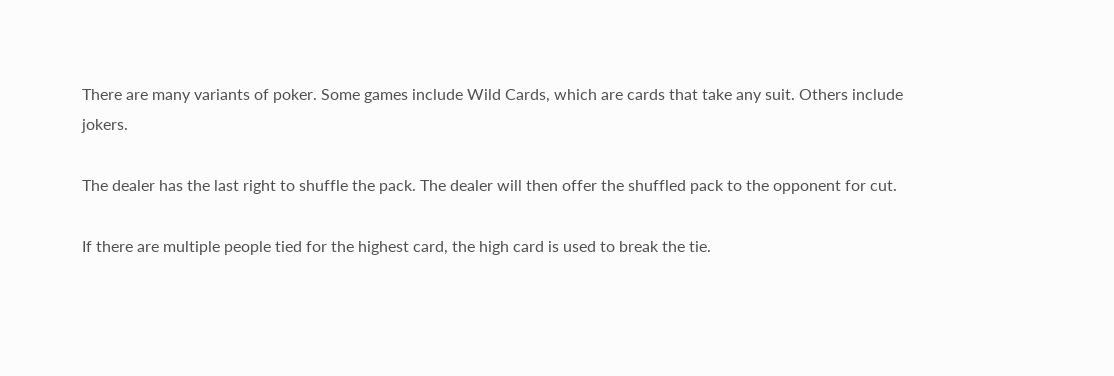There are many variants of poker. Some games include Wild Cards, which are cards that take any suit. Others include jokers.

The dealer has the last right to shuffle the pack. The dealer will then offer the shuffled pack to the opponent for cut.

If there are multiple people tied for the highest card, the high card is used to break the tie.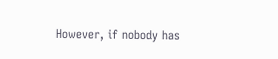However, if nobody has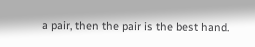a pair, then the pair is the best hand.